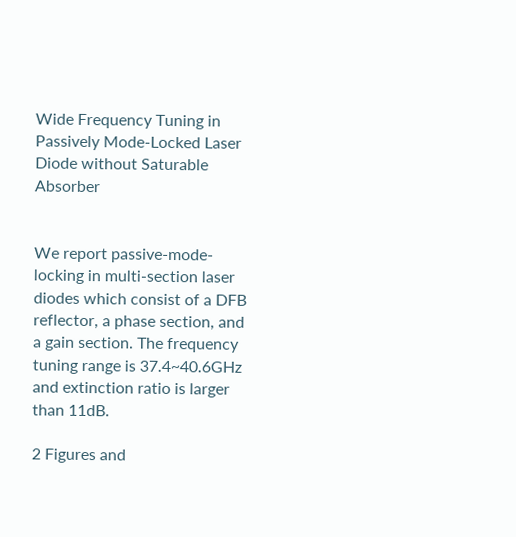Wide Frequency Tuning in Passively Mode-Locked Laser Diode without Saturable Absorber


We report passive-mode-locking in multi-section laser diodes which consist of a DFB reflector, a phase section, and a gain section. The frequency tuning range is 37.4~40.6GHz and extinction ratio is larger than 11dB.

2 Figures and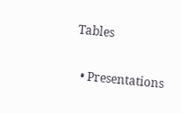Tables


  • Presentations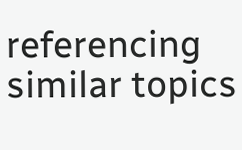referencing similar topics